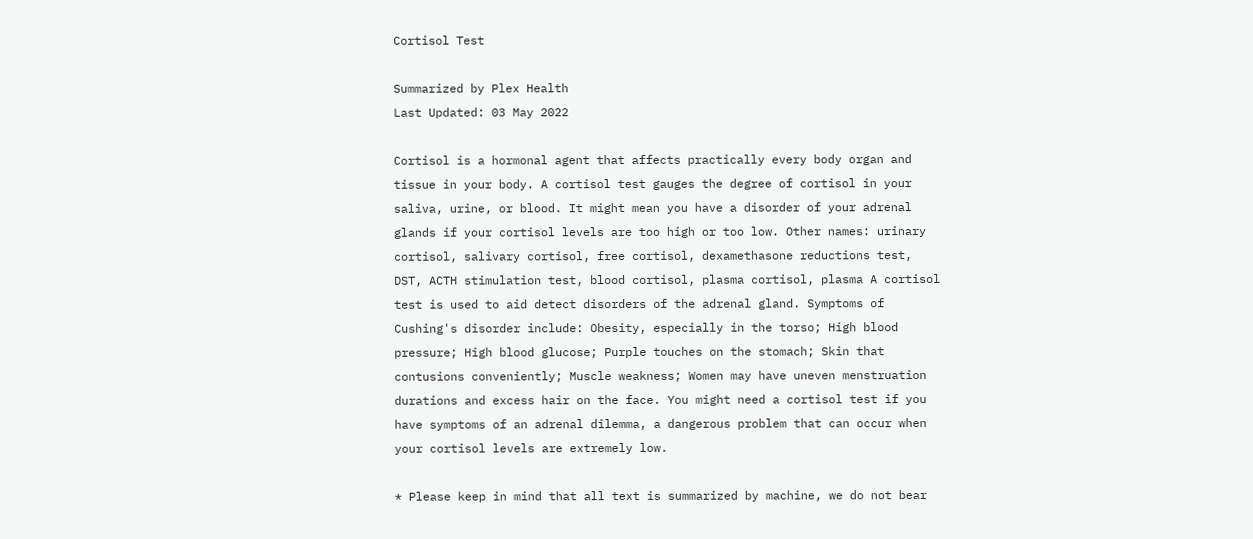Cortisol Test

Summarized by Plex Health
Last Updated: 03 May 2022

Cortisol is a hormonal agent that affects practically every body organ and tissue in your body. A cortisol test gauges the degree of cortisol in your saliva, urine, or blood. It might mean you have a disorder of your adrenal glands if your cortisol levels are too high or too low. Other names: urinary cortisol, salivary cortisol, free cortisol, dexamethasone reductions test, DST, ACTH stimulation test, blood cortisol, plasma cortisol, plasma A cortisol test is used to aid detect disorders of the adrenal gland. Symptoms of Cushing's disorder include: Obesity, especially in the torso; High blood pressure; High blood glucose; Purple touches on the stomach; Skin that contusions conveniently; Muscle weakness; Women may have uneven menstruation durations and excess hair on the face. You might need a cortisol test if you have symptoms of an adrenal dilemma, a dangerous problem that can occur when your cortisol levels are extremely low.

* Please keep in mind that all text is summarized by machine, we do not bear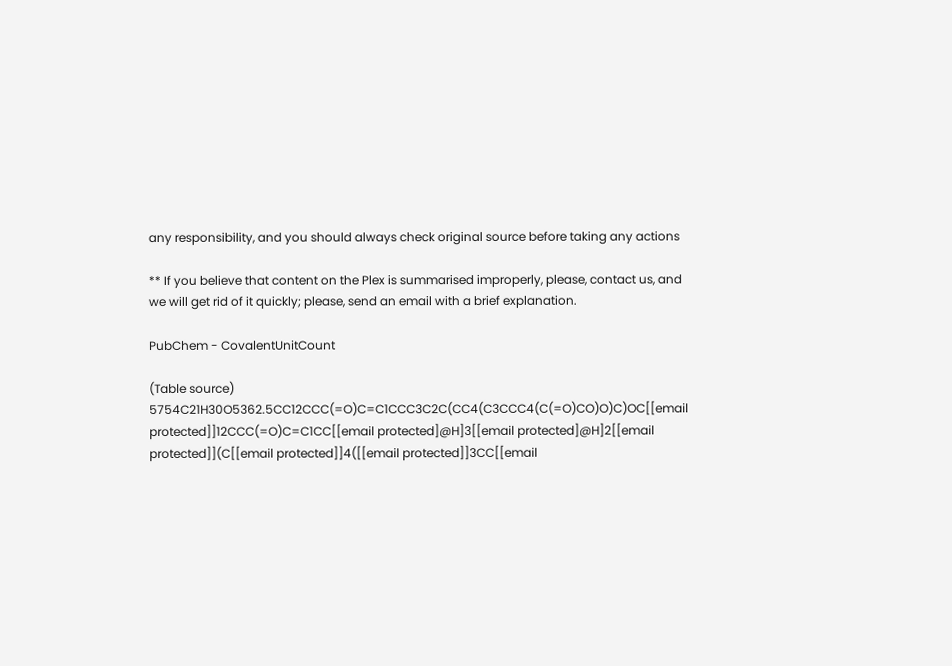any responsibility, and you should always check original source before taking any actions

** If you believe that content on the Plex is summarised improperly, please, contact us, and we will get rid of it quickly; please, send an email with a brief explanation.

PubChem - CovalentUnitCount

(Table source)
5754C21H30O5362.5CC12CCC(=O)C=C1CCC3C2C(CC4(C3CCC4(C(=O)CO)O)C)OC[[email protected]]12CCC(=O)C=C1CC[[email protected]@H]3[[email protected]@H]2[[email protected]](C[[email protected]]4([[email protected]]3CC[[email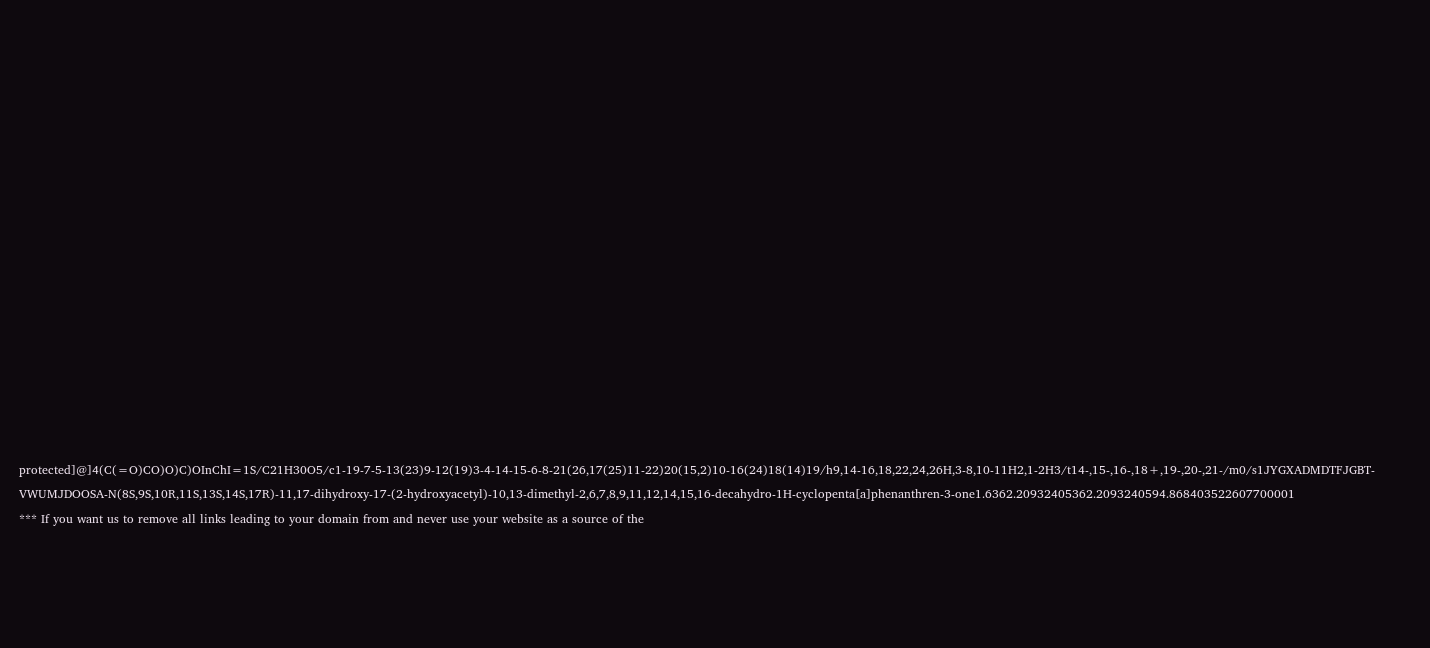protected]@]4(C(=O)CO)O)C)OInChI=1S/C21H30O5/c1-19-7-5-13(23)9-12(19)3-4-14-15-6-8-21(26,17(25)11-22)20(15,2)10-16(24)18(14)19/h9,14-16,18,22,24,26H,3-8,10-11H2,1-2H3/t14-,15-,16-,18+,19-,20-,21-/m0/s1JYGXADMDTFJGBT-VWUMJDOOSA-N(8S,9S,10R,11S,13S,14S,17R)-11,17-dihydroxy-17-(2-hydroxyacetyl)-10,13-dimethyl-2,6,7,8,9,11,12,14,15,16-decahydro-1H-cyclopenta[a]phenanthren-3-one1.6362.20932405362.2093240594.868403522607700001
*** If you want us to remove all links leading to your domain from and never use your website as a source of the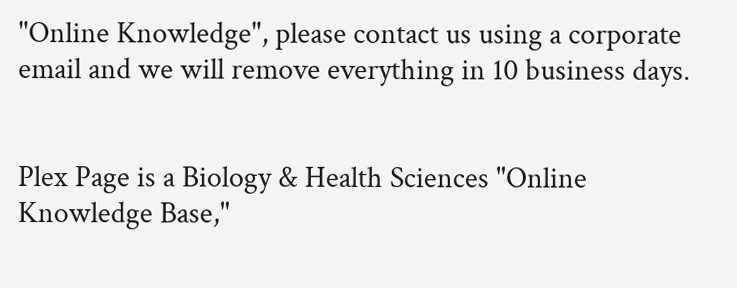"Online Knowledge", please contact us using a corporate email and we will remove everything in 10 business days.


Plex Page is a Biology & Health Sciences "Online Knowledge Base,"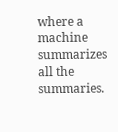where a machine summarizes all the summaries.